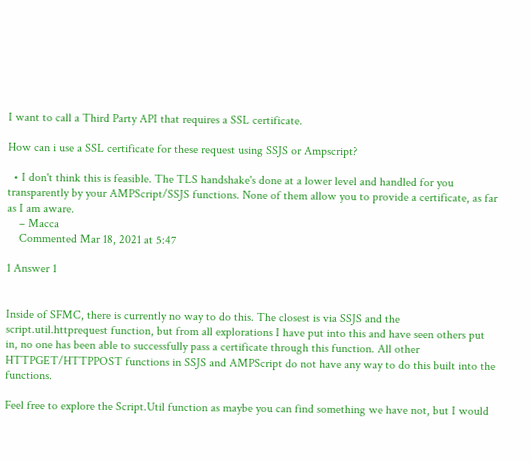I want to call a Third Party API that requires a SSL certificate.

How can i use a SSL certificate for these request using SSJS or Ampscript?

  • I don't think this is feasible. The TLS handshake's done at a lower level and handled for you transparently by your AMPScript/SSJS functions. None of them allow you to provide a certificate, as far as I am aware.
    – Macca
    Commented Mar 18, 2021 at 5:47

1 Answer 1


Inside of SFMC, there is currently no way to do this. The closest is via SSJS and the script.util.httprequest function, but from all explorations I have put into this and have seen others put in, no one has been able to successfully pass a certificate through this function. All other HTTPGET/HTTPPOST functions in SSJS and AMPScript do not have any way to do this built into the functions.

Feel free to explore the Script.Util function as maybe you can find something we have not, but I would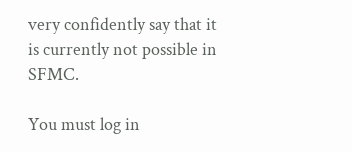very confidently say that it is currently not possible in SFMC.

You must log in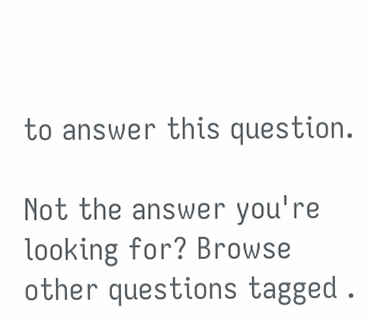to answer this question.

Not the answer you're looking for? Browse other questions tagged .